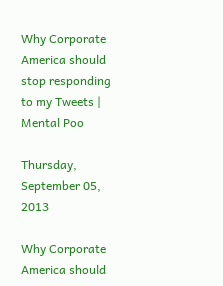Why Corporate America should stop responding to my Tweets | Mental Poo

Thursday, September 05, 2013

Why Corporate America should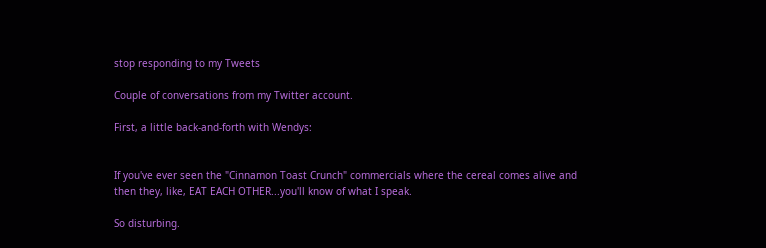stop responding to my Tweets

Couple of conversations from my Twitter account.

First, a little back-and-forth with Wendys:


If you've ever seen the "Cinnamon Toast Crunch" commercials where the cereal comes alive and then they, like, EAT EACH OTHER...you'll know of what I speak.

So disturbing.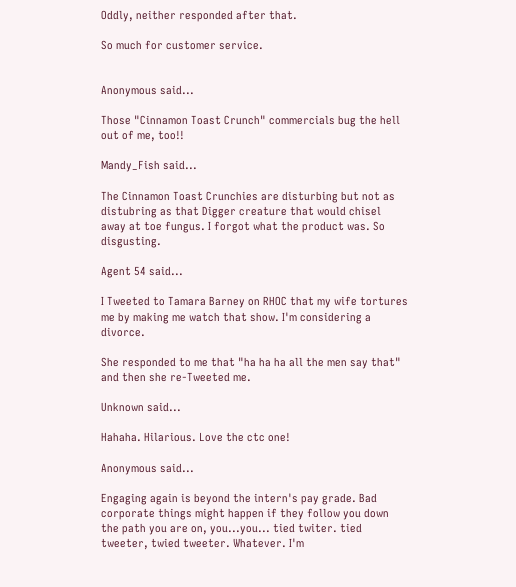Oddly, neither responded after that.

So much for customer service.


Anonymous said...

Those "Cinnamon Toast Crunch" commercials bug the hell out of me, too!!

Mandy_Fish said...

The Cinnamon Toast Crunchies are disturbing but not as distubring as that Digger creature that would chisel away at toe fungus. I forgot what the product was. So disgusting.

Agent 54 said...

I Tweeted to Tamara Barney on RHOC that my wife tortures me by making me watch that show. I'm considering a divorce.

She responded to me that "ha ha ha all the men say that" and then she re-Tweeted me.

Unknown said...

Hahaha. Hilarious. Love the ctc one!

Anonymous said...

Engaging again is beyond the intern's pay grade. Bad corporate things might happen if they follow you down the path you are on, you...you... tied twiter. tied tweeter, twied tweeter. Whatever. I'm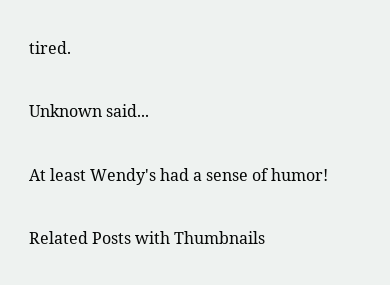tired.

Unknown said...

At least Wendy's had a sense of humor!

Related Posts with Thumbnails